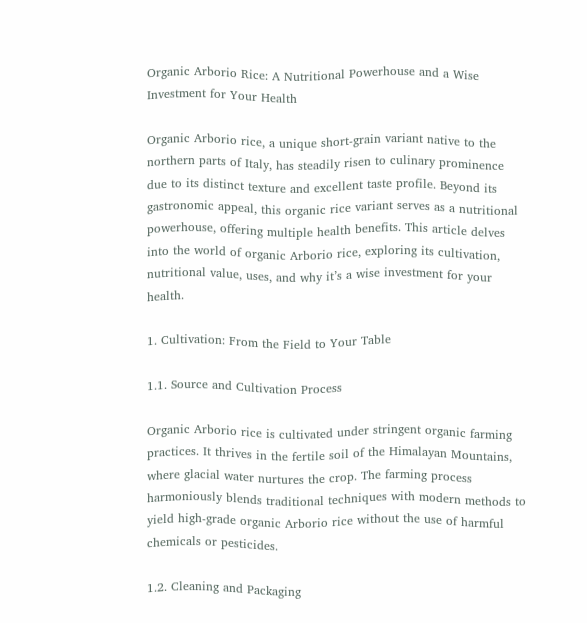Organic Arborio Rice: A Nutritional Powerhouse and a Wise Investment for Your Health

Organic Arborio rice, a unique short-grain variant native to the northern parts of Italy, has steadily risen to culinary prominence due to its distinct texture and excellent taste profile. Beyond its gastronomic appeal, this organic rice variant serves as a nutritional powerhouse, offering multiple health benefits. This article delves into the world of organic Arborio rice, exploring its cultivation, nutritional value, uses, and why it’s a wise investment for your health.

1. Cultivation: From the Field to Your Table

1.1. Source and Cultivation Process

Organic Arborio rice is cultivated under stringent organic farming practices. It thrives in the fertile soil of the Himalayan Mountains, where glacial water nurtures the crop. The farming process harmoniously blends traditional techniques with modern methods to yield high-grade organic Arborio rice without the use of harmful chemicals or pesticides.

1.2. Cleaning and Packaging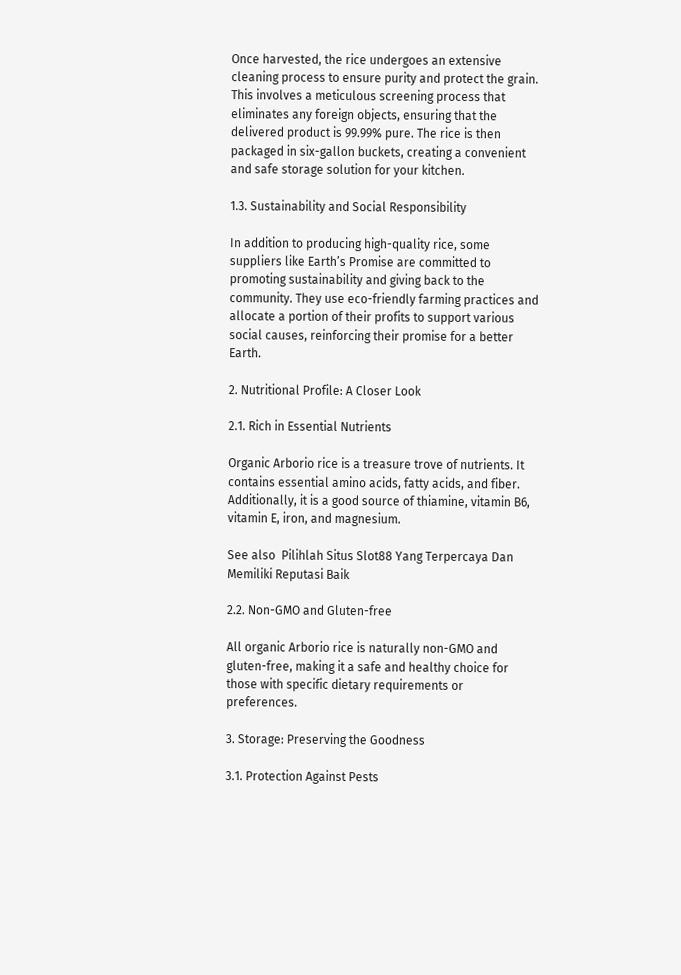Once harvested, the rice undergoes an extensive cleaning process to ensure purity and protect the grain. This involves a meticulous screening process that eliminates any foreign objects, ensuring that the delivered product is 99.99% pure. The rice is then packaged in six-gallon buckets, creating a convenient and safe storage solution for your kitchen.

1.3. Sustainability and Social Responsibility

In addition to producing high-quality rice, some suppliers like Earth’s Promise are committed to promoting sustainability and giving back to the community. They use eco-friendly farming practices and allocate a portion of their profits to support various social causes, reinforcing their promise for a better Earth.

2. Nutritional Profile: A Closer Look

2.1. Rich in Essential Nutrients

Organic Arborio rice is a treasure trove of nutrients. It contains essential amino acids, fatty acids, and fiber. Additionally, it is a good source of thiamine, vitamin B6, vitamin E, iron, and magnesium.

See also  Pilihlah Situs Slot88 Yang Terpercaya Dan Memiliki Reputasi Baik

2.2. Non-GMO and Gluten-free

All organic Arborio rice is naturally non-GMO and gluten-free, making it a safe and healthy choice for those with specific dietary requirements or preferences.

3. Storage: Preserving the Goodness

3.1. Protection Against Pests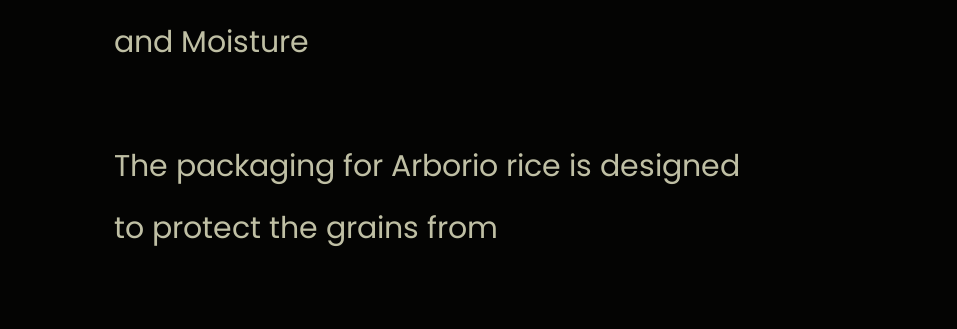and Moisture

The packaging for Arborio rice is designed to protect the grains from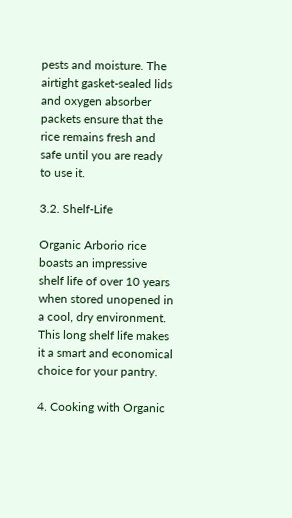pests and moisture. The airtight gasket-sealed lids and oxygen absorber packets ensure that the rice remains fresh and safe until you are ready to use it.

3.2. Shelf-Life

Organic Arborio rice boasts an impressive shelf life of over 10 years when stored unopened in a cool, dry environment. This long shelf life makes it a smart and economical choice for your pantry.

4. Cooking with Organic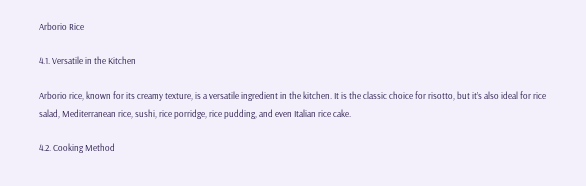Arborio Rice

4.1. Versatile in the Kitchen

Arborio rice, known for its creamy texture, is a versatile ingredient in the kitchen. It is the classic choice for risotto, but it’s also ideal for rice salad, Mediterranean rice, sushi, rice porridge, rice pudding, and even Italian rice cake.

4.2. Cooking Method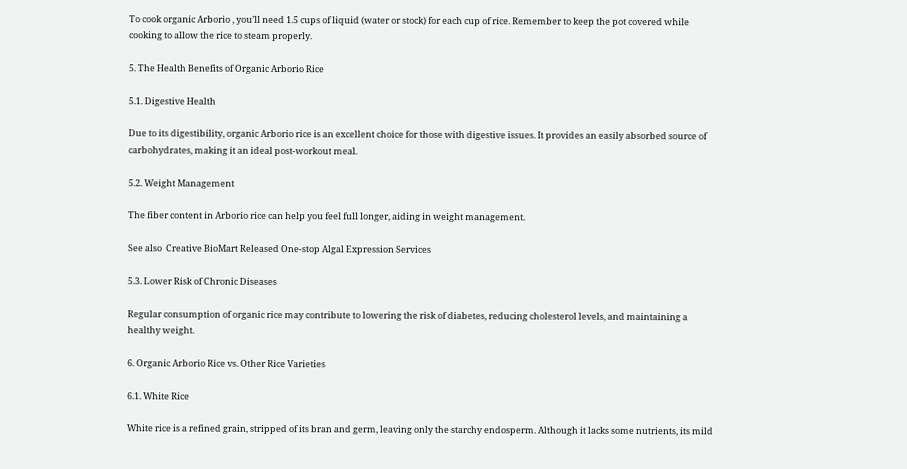To cook organic Arborio , you’ll need 1.5 cups of liquid (water or stock) for each cup of rice. Remember to keep the pot covered while cooking to allow the rice to steam properly.

5. The Health Benefits of Organic Arborio Rice

5.1. Digestive Health

Due to its digestibility, organic Arborio rice is an excellent choice for those with digestive issues. It provides an easily absorbed source of carbohydrates, making it an ideal post-workout meal.

5.2. Weight Management

The fiber content in Arborio rice can help you feel full longer, aiding in weight management.

See also  Creative BioMart Released One-stop Algal Expression Services

5.3. Lower Risk of Chronic Diseases

Regular consumption of organic rice may contribute to lowering the risk of diabetes, reducing cholesterol levels, and maintaining a healthy weight.

6. Organic Arborio Rice vs. Other Rice Varieties

6.1. White Rice

White rice is a refined grain, stripped of its bran and germ, leaving only the starchy endosperm. Although it lacks some nutrients, its mild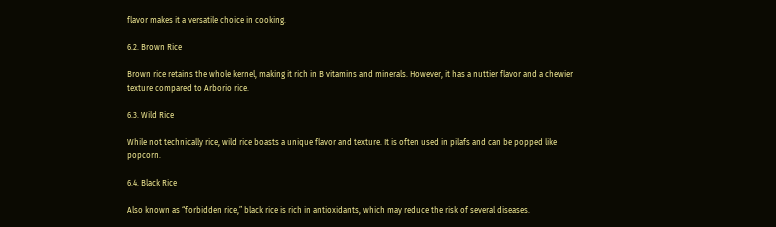flavor makes it a versatile choice in cooking.

6.2. Brown Rice

Brown rice retains the whole kernel, making it rich in B vitamins and minerals. However, it has a nuttier flavor and a chewier texture compared to Arborio rice.

6.3. Wild Rice

While not technically rice, wild rice boasts a unique flavor and texture. It is often used in pilafs and can be popped like popcorn.

6.4. Black Rice

Also known as “forbidden rice,” black rice is rich in antioxidants, which may reduce the risk of several diseases.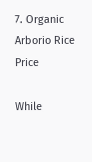7. Organic Arborio Rice Price

While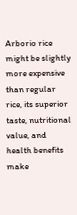Arborio rice might be slightly more expensive than regular rice, its superior taste, nutritional value, and health benefits make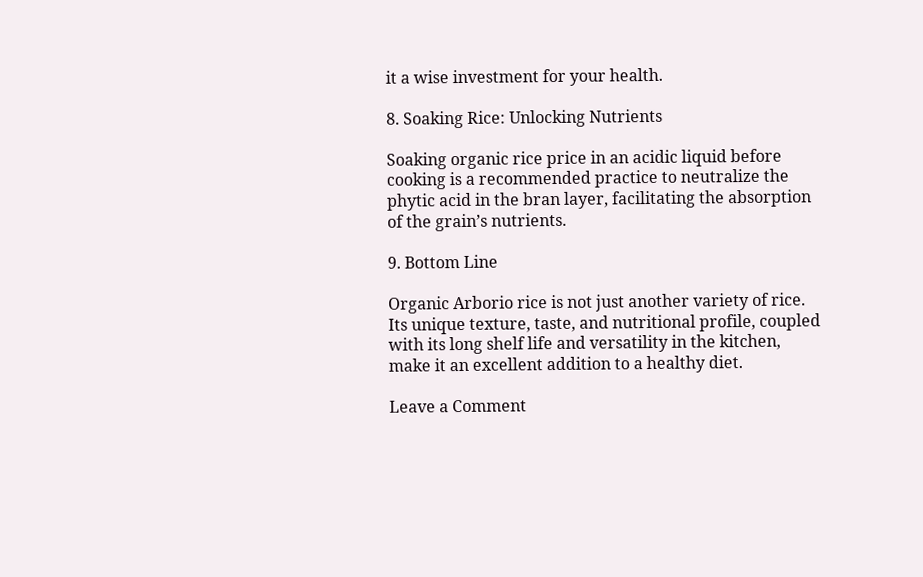it a wise investment for your health.

8. Soaking Rice: Unlocking Nutrients

Soaking organic rice price in an acidic liquid before cooking is a recommended practice to neutralize the phytic acid in the bran layer, facilitating the absorption of the grain’s nutrients.

9. Bottom Line

Organic Arborio rice is not just another variety of rice. Its unique texture, taste, and nutritional profile, coupled with its long shelf life and versatility in the kitchen, make it an excellent addition to a healthy diet.

Leave a Comment